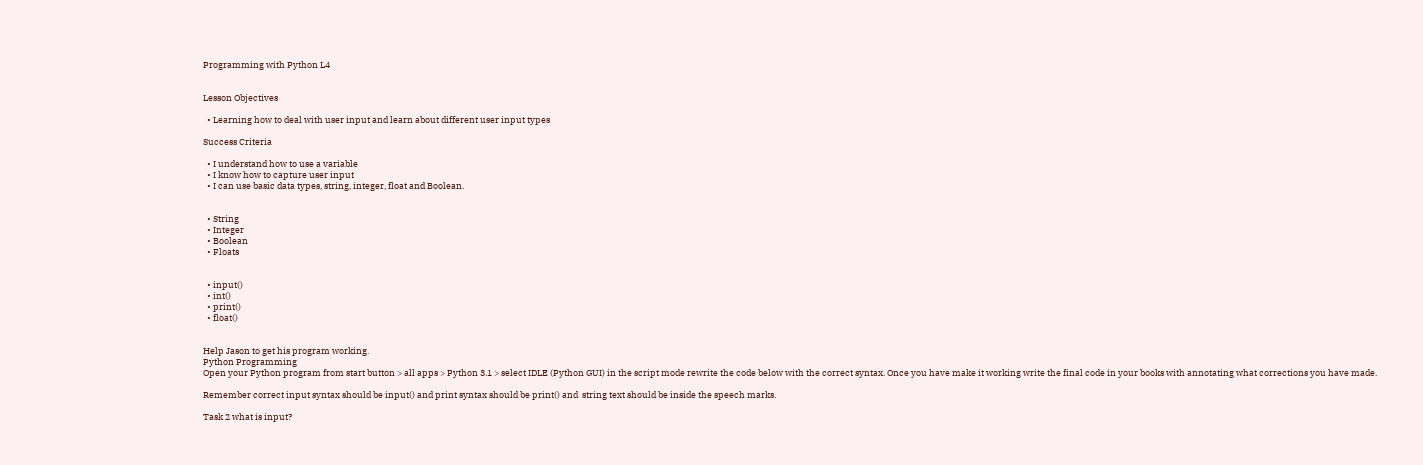Programming with Python L4


Lesson Objectives

  • Learning how to deal with user input and learn about different user input types

Success Criteria

  • I understand how to use a variable
  • I know how to capture user input
  • I can use basic data types, string, integer, float and Boolean.


  • String
  • Integer
  • Boolean
  • Floats


  • input()
  • int()
  • print()
  • float()


Help Jason to get his program working.
Python Programming
Open your Python program from start button > all apps > Python 3.1 > select IDLE (Python GUI) in the script mode rewrite the code below with the correct syntax. Once you have make it working write the final code in your books with annotating what corrections you have made.

Remember correct input syntax should be input() and print syntax should be print() and  string text should be inside the speech marks.

Task 2 what is input?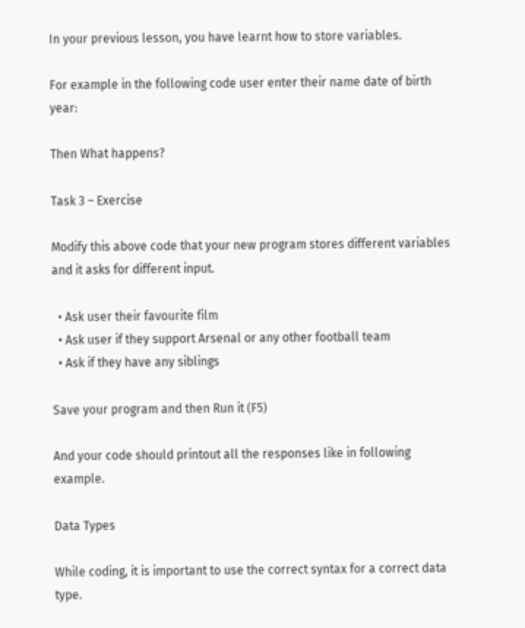In your previous lesson, you have learnt how to store variables.

For example in the following code user enter their name date of birth year:

Then What happens?

Task 3 – Exercise

Modify this above code that your new program stores different variables and it asks for different input.

  • Ask user their favourite film
  • Ask user if they support Arsenal or any other football team
  • Ask if they have any siblings

Save your program and then Run it (F5)

And your code should printout all the responses like in following example.

Data Types

While coding, it is important to use the correct syntax for a correct data type.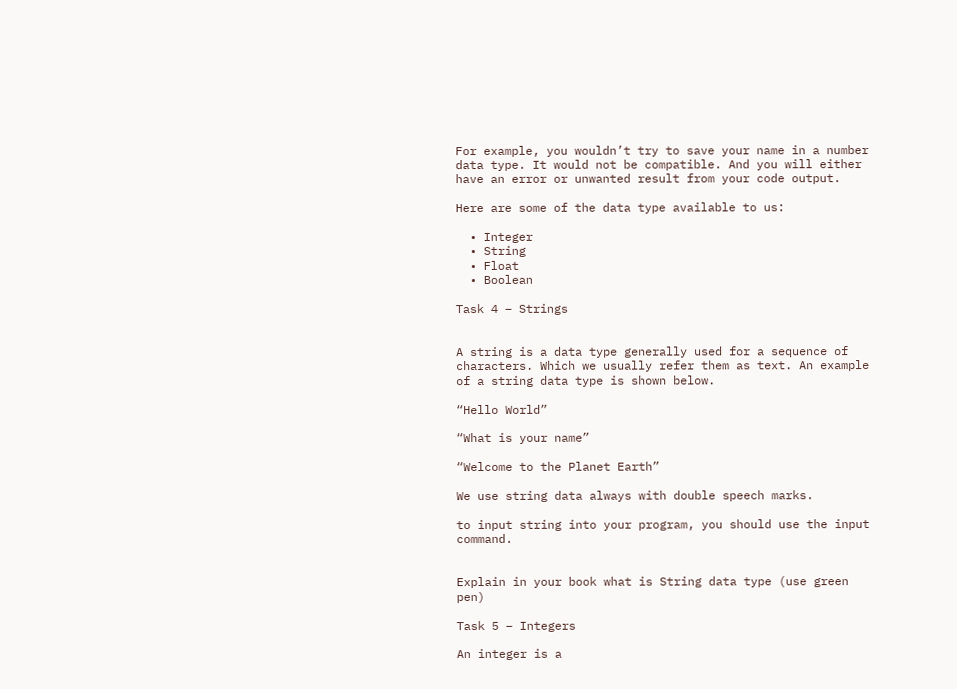For example, you wouldn’t try to save your name in a number data type. It would not be compatible. And you will either have an error or unwanted result from your code output.

Here are some of the data type available to us:

  • Integer
  • String
  • Float
  • Boolean

Task 4 – Strings


A string is a data type generally used for a sequence of characters. Which we usually refer them as text. An example of a string data type is shown below.

“Hello World”

“What is your name”

“Welcome to the Planet Earth”

We use string data always with double speech marks.

to input string into your program, you should use the input command.


Explain in your book what is String data type (use green pen)

Task 5 – Integers

An integer is a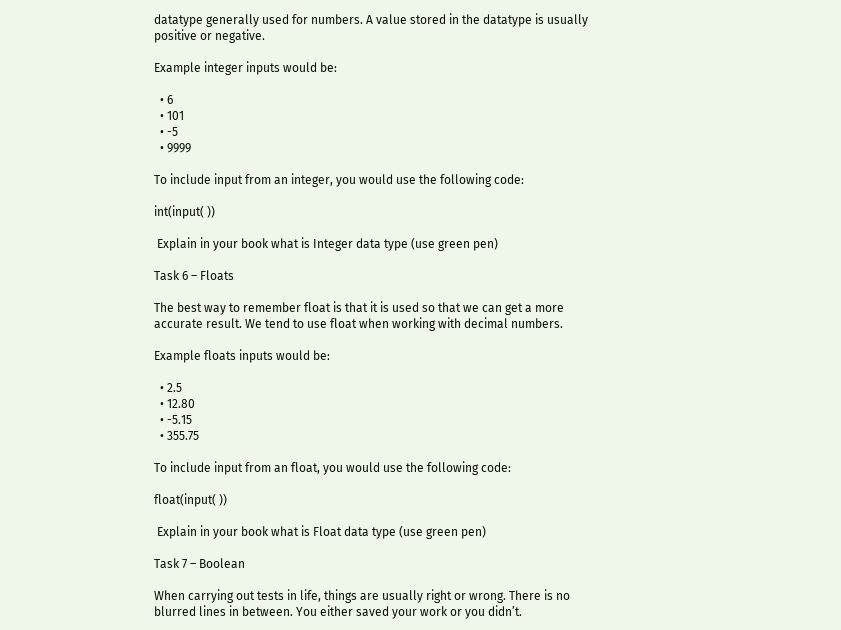datatype generally used for numbers. A value stored in the datatype is usually positive or negative.

Example integer inputs would be:

  • 6
  • 101
  • -5
  • 9999

To include input from an integer, you would use the following code:

int(input( ))

 Explain in your book what is Integer data type (use green pen)

Task 6 – Floats

The best way to remember float is that it is used so that we can get a more accurate result. We tend to use float when working with decimal numbers.

Example floats inputs would be:

  • 2.5
  • 12.80
  • -5.15
  • 355.75

To include input from an float, you would use the following code:

float(input( ))

 Explain in your book what is Float data type (use green pen)

Task 7 – Boolean

When carrying out tests in life, things are usually right or wrong. There is no blurred lines in between. You either saved your work or you didn’t.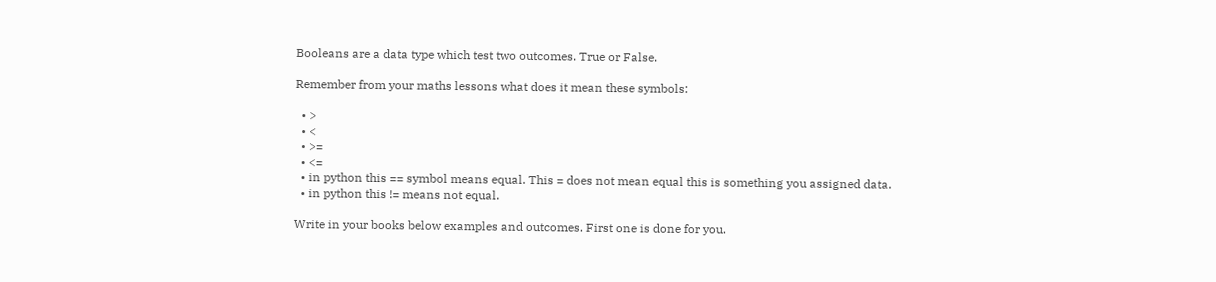Booleans are a data type which test two outcomes. True or False.

Remember from your maths lessons what does it mean these symbols:

  • >
  • <
  • >=
  • <=
  • in python this == symbol means equal. This = does not mean equal this is something you assigned data.
  • in python this != means not equal.

Write in your books below examples and outcomes. First one is done for you.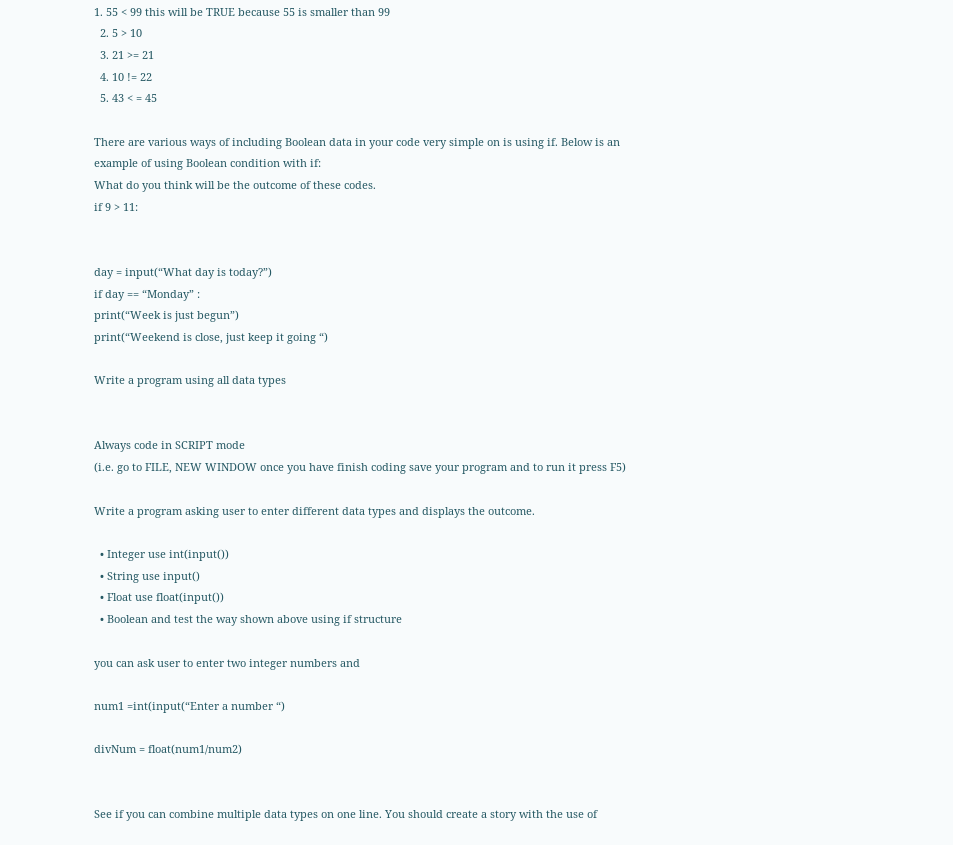1. 55 < 99 this will be TRUE because 55 is smaller than 99
  2. 5 > 10
  3. 21 >= 21
  4. 10 != 22
  5. 43 < = 45

There are various ways of including Boolean data in your code very simple on is using if. Below is an example of using Boolean condition with if:
What do you think will be the outcome of these codes.
if 9 > 11:


day = input(“What day is today?”)
if day == “Monday” :
print(“Week is just begun”)
print(“Weekend is close, just keep it going “)

Write a program using all data types


Always code in SCRIPT mode
(i.e. go to FILE, NEW WINDOW once you have finish coding save your program and to run it press F5)

Write a program asking user to enter different data types and displays the outcome.

  • Integer use int(input())
  • String use input()
  • Float use float(input())
  • Boolean and test the way shown above using if structure

you can ask user to enter two integer numbers and

num1 =int(input(“Enter a number “)

divNum = float(num1/num2)


See if you can combine multiple data types on one line. You should create a story with the use of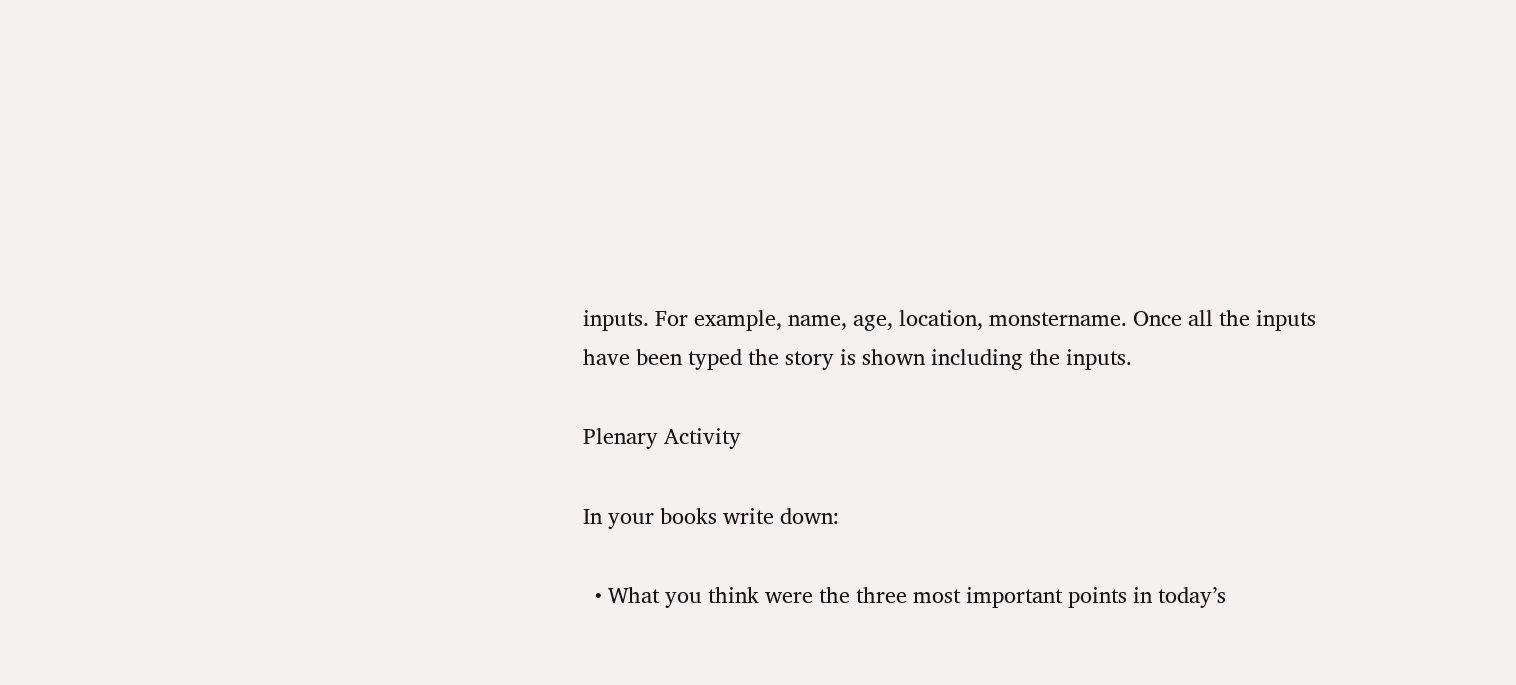inputs. For example, name, age, location, monstername. Once all the inputs have been typed the story is shown including the inputs.

Plenary Activity

In your books write down:

  • What you think were the three most important points in today’s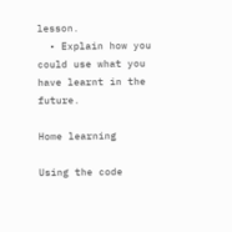lesson.
  • Explain how you could use what you have learnt in the future.

Home learning

Using the code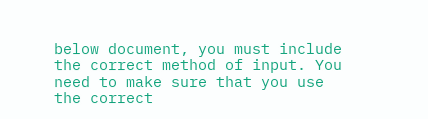below document, you must include the correct method of input. You need to make sure that you use the correct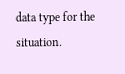data type for the situation.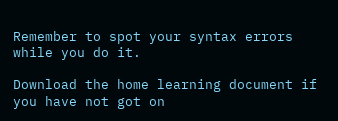Remember to spot your syntax errors while you do it.

Download the home learning document if you have not got on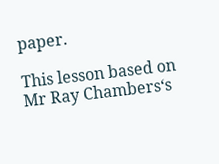paper.

This lesson based on Mr Ray Chambers‘s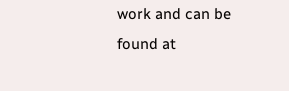work and can be found at